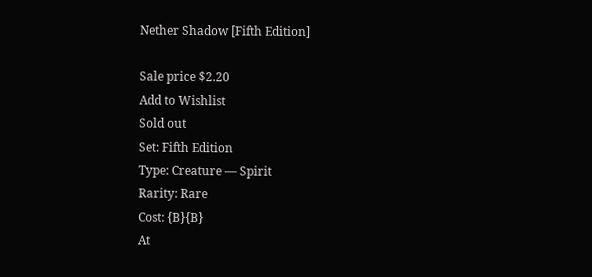Nether Shadow [Fifth Edition]

Sale price $2.20
Add to Wishlist
Sold out
Set: Fifth Edition
Type: Creature — Spirit
Rarity: Rare
Cost: {B}{B}
At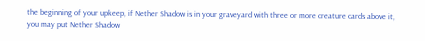the beginning of your upkeep, if Nether Shadow is in your graveyard with three or more creature cards above it, you may put Nether Shadow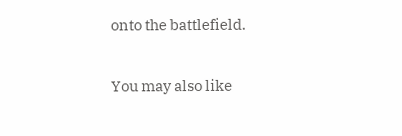onto the battlefield.

You may also like